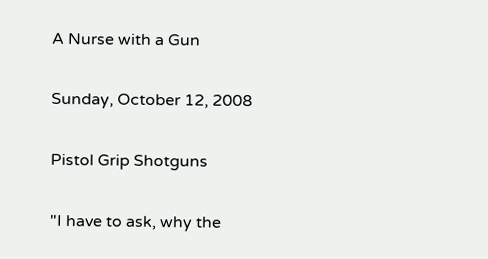A Nurse with a Gun

Sunday, October 12, 2008

Pistol Grip Shotguns

"I have to ask, why the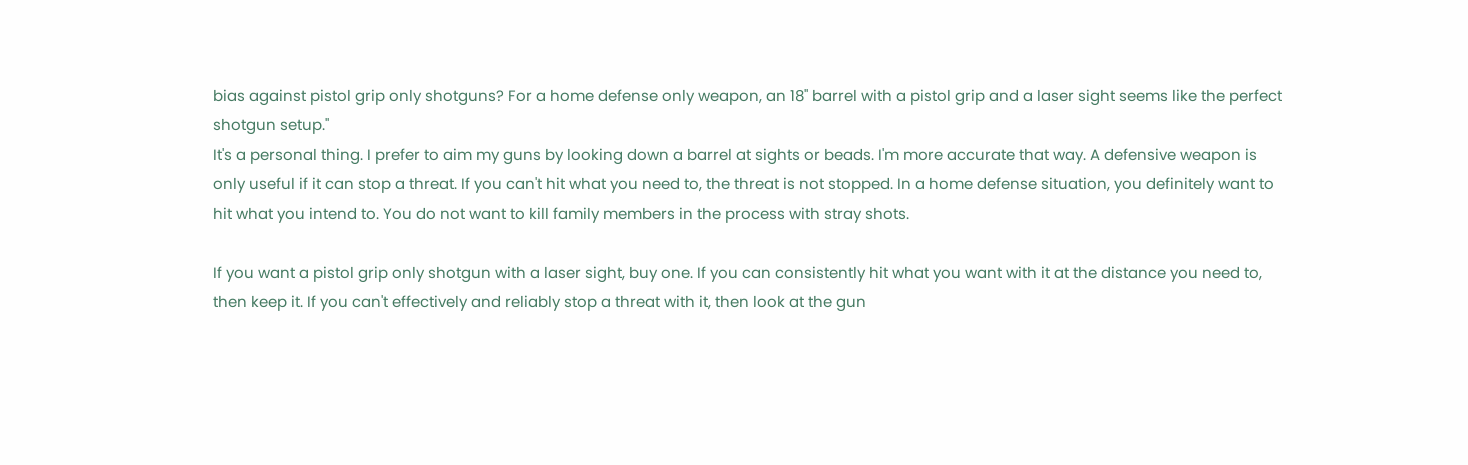bias against pistol grip only shotguns? For a home defense only weapon, an 18" barrel with a pistol grip and a laser sight seems like the perfect shotgun setup."
It's a personal thing. I prefer to aim my guns by looking down a barrel at sights or beads. I'm more accurate that way. A defensive weapon is only useful if it can stop a threat. If you can't hit what you need to, the threat is not stopped. In a home defense situation, you definitely want to hit what you intend to. You do not want to kill family members in the process with stray shots.

If you want a pistol grip only shotgun with a laser sight, buy one. If you can consistently hit what you want with it at the distance you need to, then keep it. If you can't effectively and reliably stop a threat with it, then look at the gun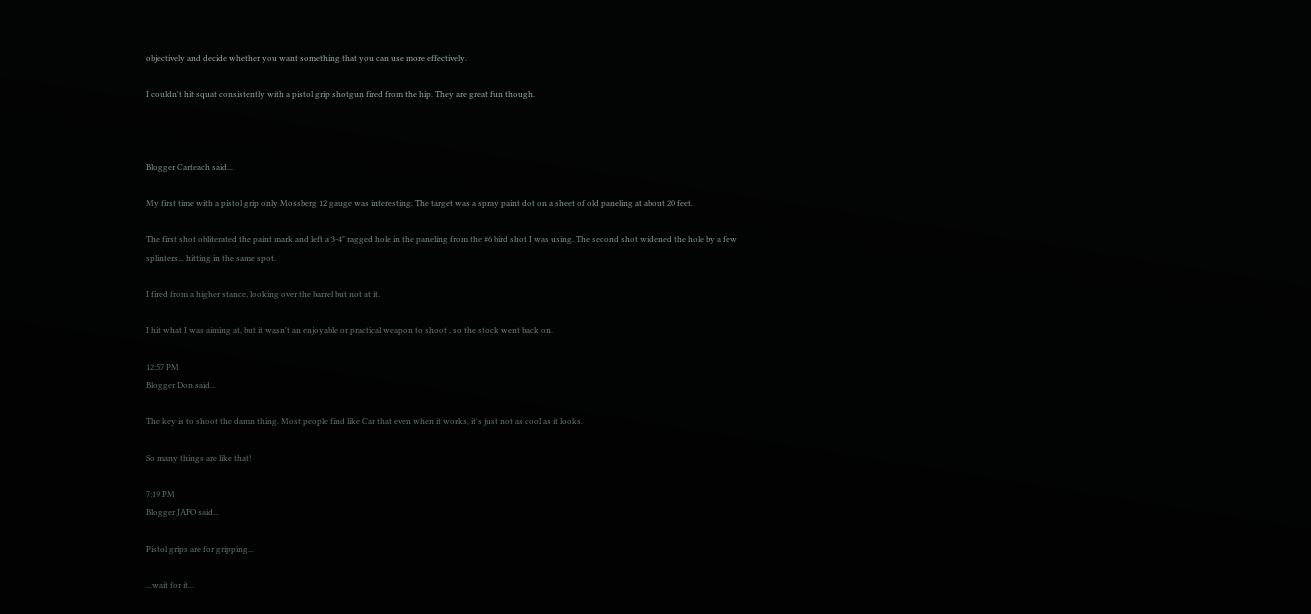objectively and decide whether you want something that you can use more effectively.

I couldn't hit squat consistently with a pistol grip shotgun fired from the hip. They are great fun though.



Blogger Carteach said...

My first time with a pistol grip only Mossberg 12 gauge was interesting. The target was a spray paint dot on a sheet of old paneling at about 20 feet.

The first shot obliterated the paint mark and left a 3-4" ragged hole in the paneling from the #6 bird shot I was using. The second shot widened the hole by a few splinters... hitting in the same spot.

I fired from a higher stance, looking over the barrel but not at it.

I hit what I was aiming at, but it wasn't an enjoyable or practical weapon to shoot , so the stock went back on.

12:57 PM
Blogger Don said...

The key is to shoot the damn thing. Most people find like Car that even when it works, it's just not as cool as it looks.

So many things are like that!

7:19 PM
Blogger JAFO said...

Pistol grips are for gripping...

...wait for it...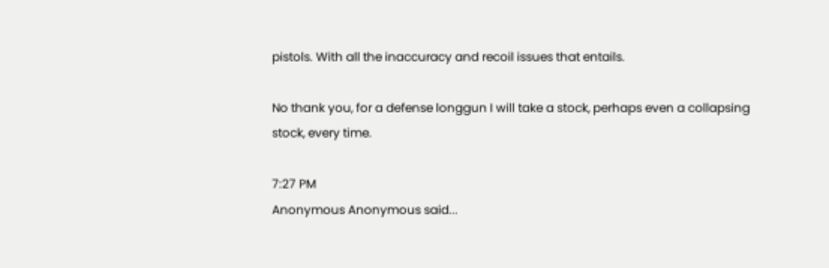pistols. With all the inaccuracy and recoil issues that entails.

No thank you, for a defense longgun I will take a stock, perhaps even a collapsing stock, every time.

7:27 PM
Anonymous Anonymous said...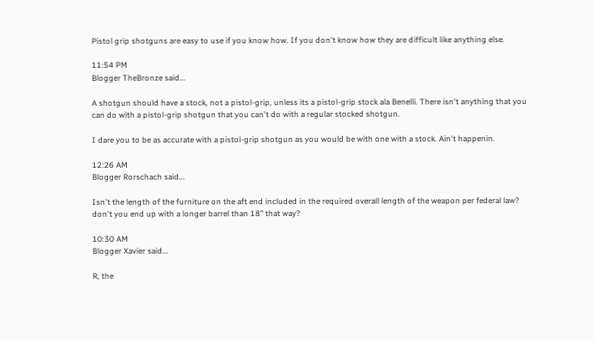Pistol grip shotguns are easy to use if you know how. If you don't know how they are difficult like anything else.

11:54 PM
Blogger TheBronze said...

A shotgun should have a stock, not a pistol-grip, unless its a pistol-grip stock ala Benelli. There isn't anything that you can do with a pistol-grip shotgun that you can't do with a regular stocked shotgun.

I dare you to be as accurate with a pistol-grip shotgun as you would be with one with a stock. Ain't happenin.

12:26 AM
Blogger Rorschach said...

Isn't the length of the furniture on the aft end included in the required overall length of the weapon per federal law? don't you end up with a longer barrel than 18" that way?

10:30 AM
Blogger Xavier said...

R, the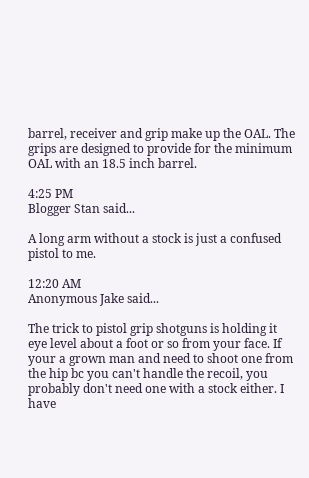barrel, receiver and grip make up the OAL. The grips are designed to provide for the minimum OAL with an 18.5 inch barrel.

4:25 PM
Blogger Stan said...

A long arm without a stock is just a confused pistol to me.

12:20 AM
Anonymous Jake said...

The trick to pistol grip shotguns is holding it eye level about a foot or so from your face. If your a grown man and need to shoot one from the hip bc you can't handle the recoil, you probably don't need one with a stock either. I have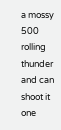a mossy 500 rolling thunder and can shoot it one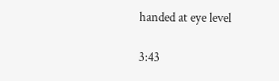handed at eye level

3:43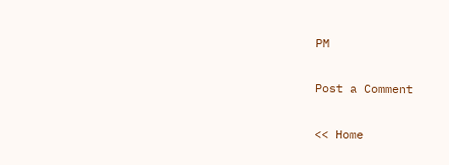PM

Post a Comment

<< Home